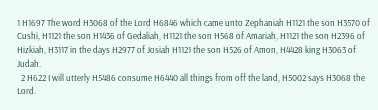1 H1697 The word H3068 of the Lord H6846 which came unto Zephaniah H1121 the son H3570 of Cushi, H1121 the son H1436 of Gedaliah, H1121 the son H568 of Amariah, H1121 the son H2396 of Hizkiah, H3117 in the days H2977 of Josiah H1121 the son H526 of Amon, H4428 king H3063 of Judah.
  2 H622 I will utterly H5486 consume H6440 all things from off the land, H5002 says H3068 the Lord.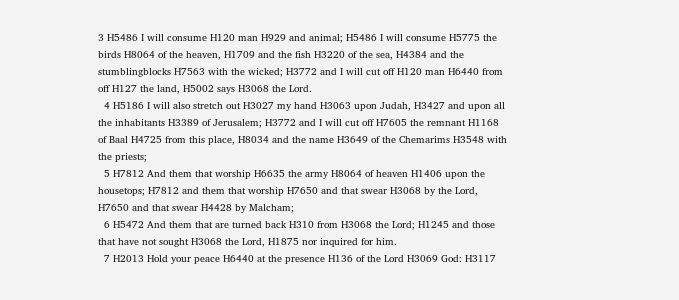3 H5486 I will consume H120 man H929 and animal; H5486 I will consume H5775 the birds H8064 of the heaven, H1709 and the fish H3220 of the sea, H4384 and the stumblingblocks H7563 with the wicked; H3772 and I will cut off H120 man H6440 from off H127 the land, H5002 says H3068 the Lord.
  4 H5186 I will also stretch out H3027 my hand H3063 upon Judah, H3427 and upon all the inhabitants H3389 of Jerusalem; H3772 and I will cut off H7605 the remnant H1168 of Baal H4725 from this place, H8034 and the name H3649 of the Chemarims H3548 with the priests;
  5 H7812 And them that worship H6635 the army H8064 of heaven H1406 upon the housetops; H7812 and them that worship H7650 and that swear H3068 by the Lord, H7650 and that swear H4428 by Malcham;
  6 H5472 And them that are turned back H310 from H3068 the Lord; H1245 and those that have not sought H3068 the Lord, H1875 nor inquired for him.
  7 H2013 Hold your peace H6440 at the presence H136 of the Lord H3069 God: H3117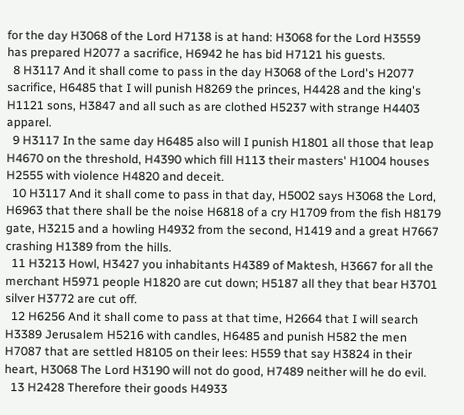for the day H3068 of the Lord H7138 is at hand: H3068 for the Lord H3559 has prepared H2077 a sacrifice, H6942 he has bid H7121 his guests.
  8 H3117 And it shall come to pass in the day H3068 of the Lord's H2077 sacrifice, H6485 that I will punish H8269 the princes, H4428 and the king's H1121 sons, H3847 and all such as are clothed H5237 with strange H4403 apparel.
  9 H3117 In the same day H6485 also will I punish H1801 all those that leap H4670 on the threshold, H4390 which fill H113 their masters' H1004 houses H2555 with violence H4820 and deceit.
  10 H3117 And it shall come to pass in that day, H5002 says H3068 the Lord, H6963 that there shall be the noise H6818 of a cry H1709 from the fish H8179 gate, H3215 and a howling H4932 from the second, H1419 and a great H7667 crashing H1389 from the hills.
  11 H3213 Howl, H3427 you inhabitants H4389 of Maktesh, H3667 for all the merchant H5971 people H1820 are cut down; H5187 all they that bear H3701 silver H3772 are cut off.
  12 H6256 And it shall come to pass at that time, H2664 that I will search H3389 Jerusalem H5216 with candles, H6485 and punish H582 the men H7087 that are settled H8105 on their lees: H559 that say H3824 in their heart, H3068 The Lord H3190 will not do good, H7489 neither will he do evil.
  13 H2428 Therefore their goods H4933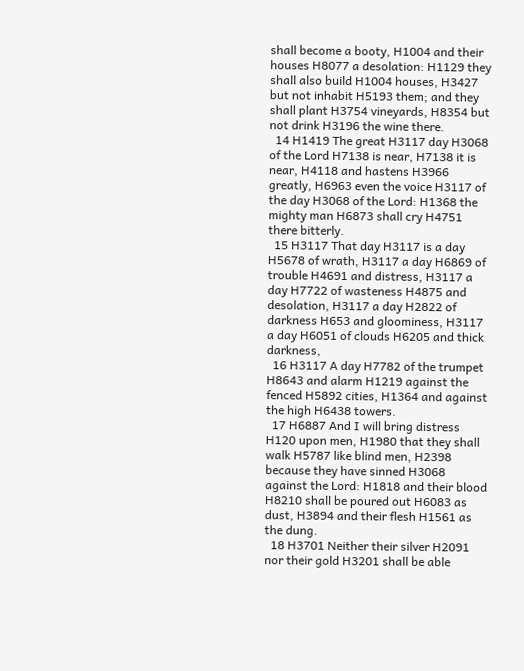shall become a booty, H1004 and their houses H8077 a desolation: H1129 they shall also build H1004 houses, H3427 but not inhabit H5193 them; and they shall plant H3754 vineyards, H8354 but not drink H3196 the wine there.
  14 H1419 The great H3117 day H3068 of the Lord H7138 is near, H7138 it is near, H4118 and hastens H3966 greatly, H6963 even the voice H3117 of the day H3068 of the Lord: H1368 the mighty man H6873 shall cry H4751 there bitterly.
  15 H3117 That day H3117 is a day H5678 of wrath, H3117 a day H6869 of trouble H4691 and distress, H3117 a day H7722 of wasteness H4875 and desolation, H3117 a day H2822 of darkness H653 and gloominess, H3117 a day H6051 of clouds H6205 and thick darkness,
  16 H3117 A day H7782 of the trumpet H8643 and alarm H1219 against the fenced H5892 cities, H1364 and against the high H6438 towers.
  17 H6887 And I will bring distress H120 upon men, H1980 that they shall walk H5787 like blind men, H2398 because they have sinned H3068 against the Lord: H1818 and their blood H8210 shall be poured out H6083 as dust, H3894 and their flesh H1561 as the dung.
  18 H3701 Neither their silver H2091 nor their gold H3201 shall be able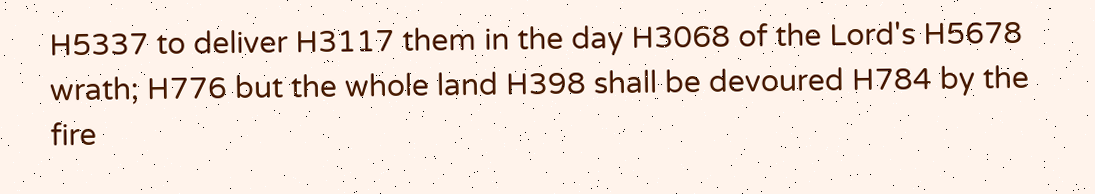H5337 to deliver H3117 them in the day H3068 of the Lord's H5678 wrath; H776 but the whole land H398 shall be devoured H784 by the fire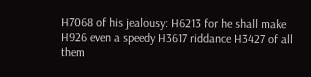H7068 of his jealousy: H6213 for he shall make H926 even a speedy H3617 riddance H3427 of all them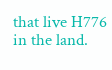that live H776 in the land.